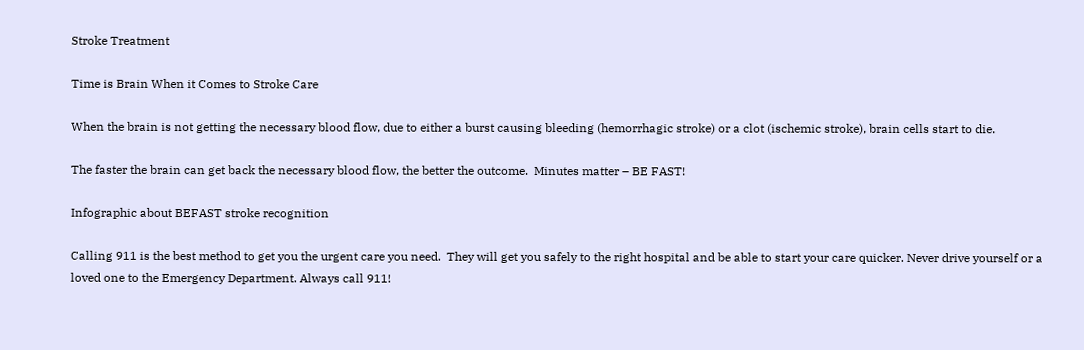Stroke Treatment

Time is Brain When it Comes to Stroke Care

When the brain is not getting the necessary blood flow, due to either a burst causing bleeding (hemorrhagic stroke) or a clot (ischemic stroke), brain cells start to die.

The faster the brain can get back the necessary blood flow, the better the outcome.  Minutes matter – BE FAST!

Infographic about BEFAST stroke recognition

Calling 911 is the best method to get you the urgent care you need.  They will get you safely to the right hospital and be able to start your care quicker. Never drive yourself or a loved one to the Emergency Department. Always call 911!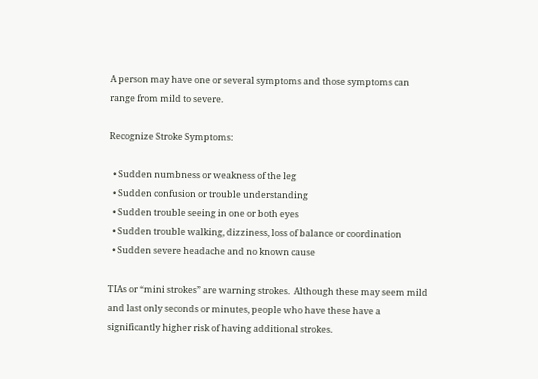A person may have one or several symptoms and those symptoms can range from mild to severe.

Recognize Stroke Symptoms:

  • Sudden numbness or weakness of the leg
  • Sudden confusion or trouble understanding
  • Sudden trouble seeing in one or both eyes
  • Sudden trouble walking, dizziness, loss of balance or coordination
  • Sudden severe headache and no known cause

TIAs or “mini strokes” are warning strokes.  Although these may seem mild and last only seconds or minutes, people who have these have a significantly higher risk of having additional strokes.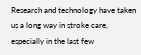Research and technology have taken us a long way in stroke care, especially in the last few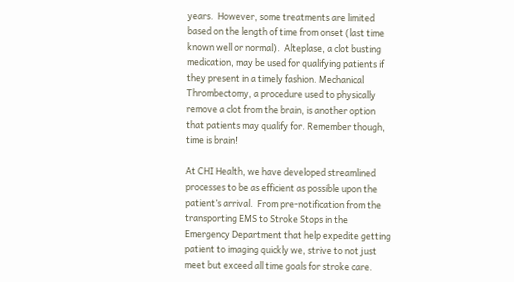years.  However, some treatments are limited based on the length of time from onset (last time known well or normal).  Alteplase, a clot busting medication, may be used for qualifying patients if they present in a timely fashion. Mechanical Thrombectomy, a procedure used to physically remove a clot from the brain, is another option that patients may qualify for. Remember though, time is brain!

At CHI Health, we have developed streamlined processes to be as efficient as possible upon the patient’s arrival.  From pre-notification from the transporting EMS to Stroke Stops in the Emergency Department that help expedite getting patient to imaging quickly we, strive to not just meet but exceed all time goals for stroke care.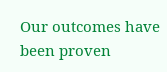Our outcomes have been proven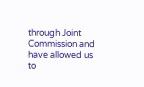through Joint Commission and have allowed us to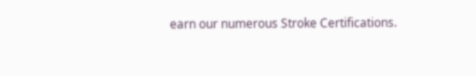earn our numerous Stroke Certifications.